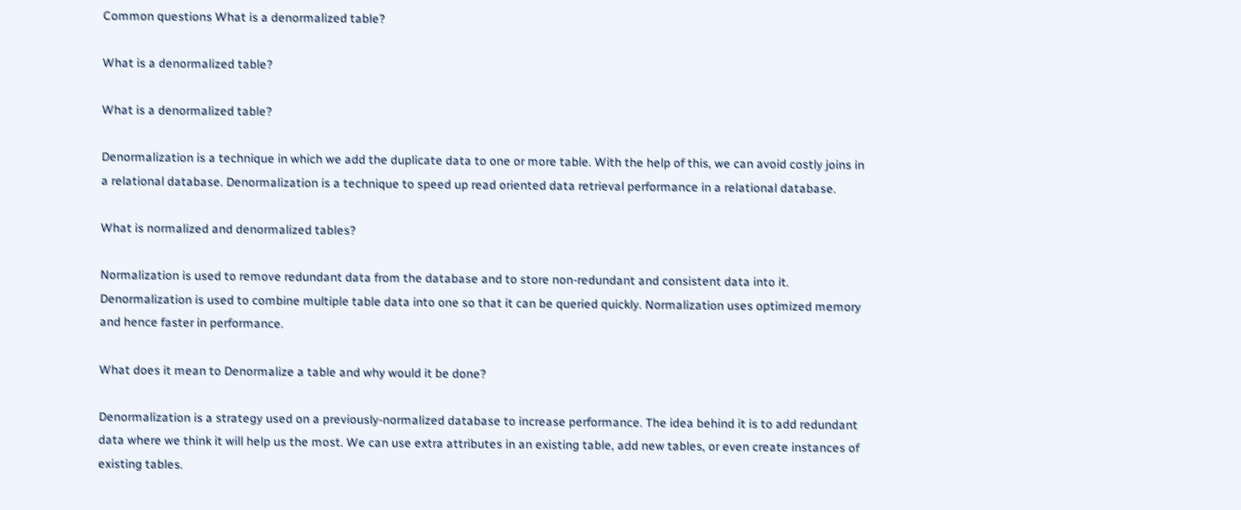Common questions What is a denormalized table?

What is a denormalized table?

What is a denormalized table?

Denormalization is a technique in which we add the duplicate data to one or more table. With the help of this, we can avoid costly joins in a relational database. Denormalization is a technique to speed up read oriented data retrieval performance in a relational database.

What is normalized and denormalized tables?

Normalization is used to remove redundant data from the database and to store non-redundant and consistent data into it. Denormalization is used to combine multiple table data into one so that it can be queried quickly. Normalization uses optimized memory and hence faster in performance.

What does it mean to Denormalize a table and why would it be done?

Denormalization is a strategy used on a previously-normalized database to increase performance. The idea behind it is to add redundant data where we think it will help us the most. We can use extra attributes in an existing table, add new tables, or even create instances of existing tables.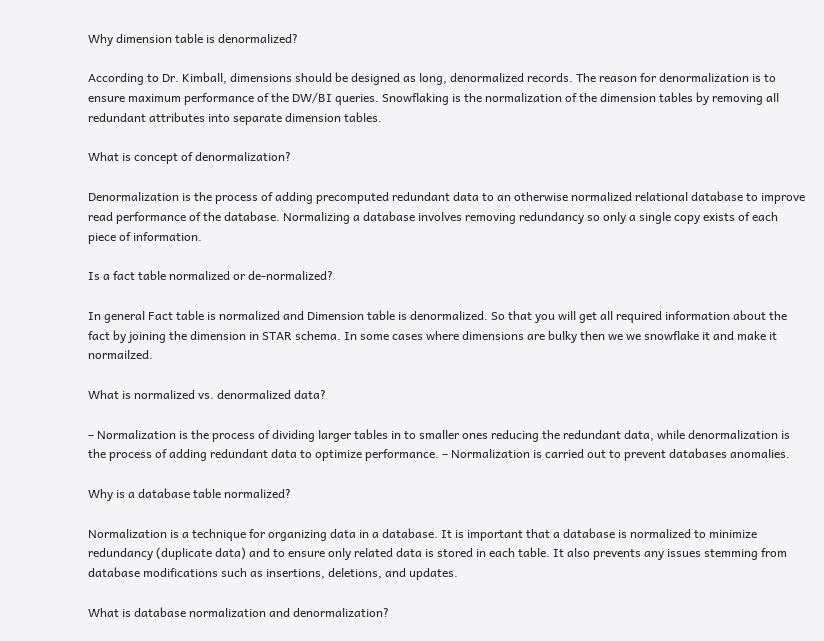Why dimension table is denormalized?

According to Dr. Kimball, dimensions should be designed as long, denormalized records. The reason for denormalization is to ensure maximum performance of the DW/BI queries. Snowflaking is the normalization of the dimension tables by removing all redundant attributes into separate dimension tables.

What is concept of denormalization?

Denormalization is the process of adding precomputed redundant data to an otherwise normalized relational database to improve read performance of the database. Normalizing a database involves removing redundancy so only a single copy exists of each piece of information.

Is a fact table normalized or de-normalized?

In general Fact table is normalized and Dimension table is denormalized. So that you will get all required information about the fact by joining the dimension in STAR schema. In some cases where dimensions are bulky then we we snowflake it and make it normailzed.

What is normalized vs. denormalized data?

– Normalization is the process of dividing larger tables in to smaller ones reducing the redundant data, while denormalization is the process of adding redundant data to optimize performance. – Normalization is carried out to prevent databases anomalies.

Why is a database table normalized?

Normalization is a technique for organizing data in a database. It is important that a database is normalized to minimize redundancy (duplicate data) and to ensure only related data is stored in each table. It also prevents any issues stemming from database modifications such as insertions, deletions, and updates.

What is database normalization and denormalization?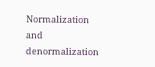Normalization and denormalization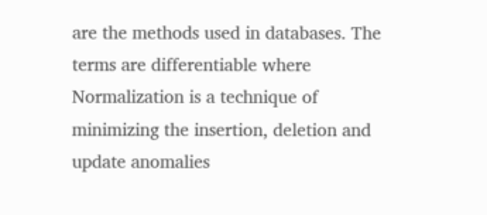are the methods used in databases. The terms are differentiable where Normalization is a technique of minimizing the insertion, deletion and update anomalies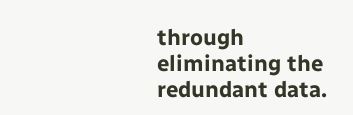through eliminating the redundant data.